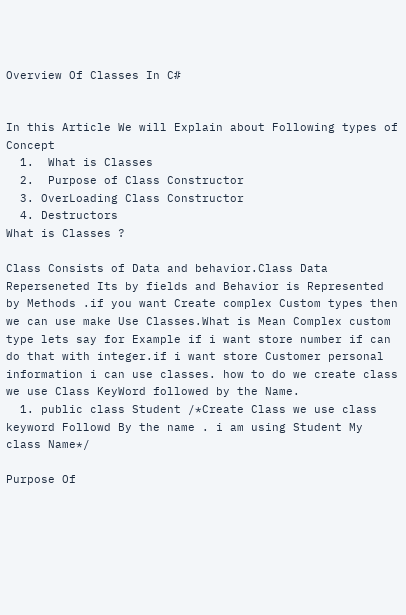Overview Of Classes In C#


In this Article We will Explain about Following types of Concept
  1.  What is Classes
  2.  Purpose of Class Constructor
  3. OverLoading Class Constructor
  4. Destructors
What is Classes ?

Class Consists of Data and behavior.Class Data Reperseneted Its by fields and Behavior is Represented by Methods .if you want Create complex Custom types then we can use make Use Classes.What is Mean Complex custom type lets say for Example if i want store number if can do that with integer.if i want store Customer personal information i can use classes. how to do we create class we use Class KeyWord followed by the Name.
  1. public class Student /*Create Class we use class keyword Followd By the name . i am using Student My class Name*/

Purpose Of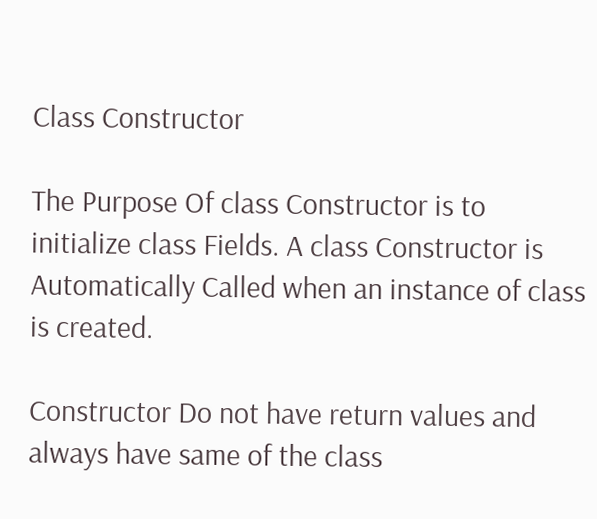Class Constructor

The Purpose Of class Constructor is to initialize class Fields. A class Constructor is Automatically Called when an instance of class is created.

Constructor Do not have return values and always have same of the class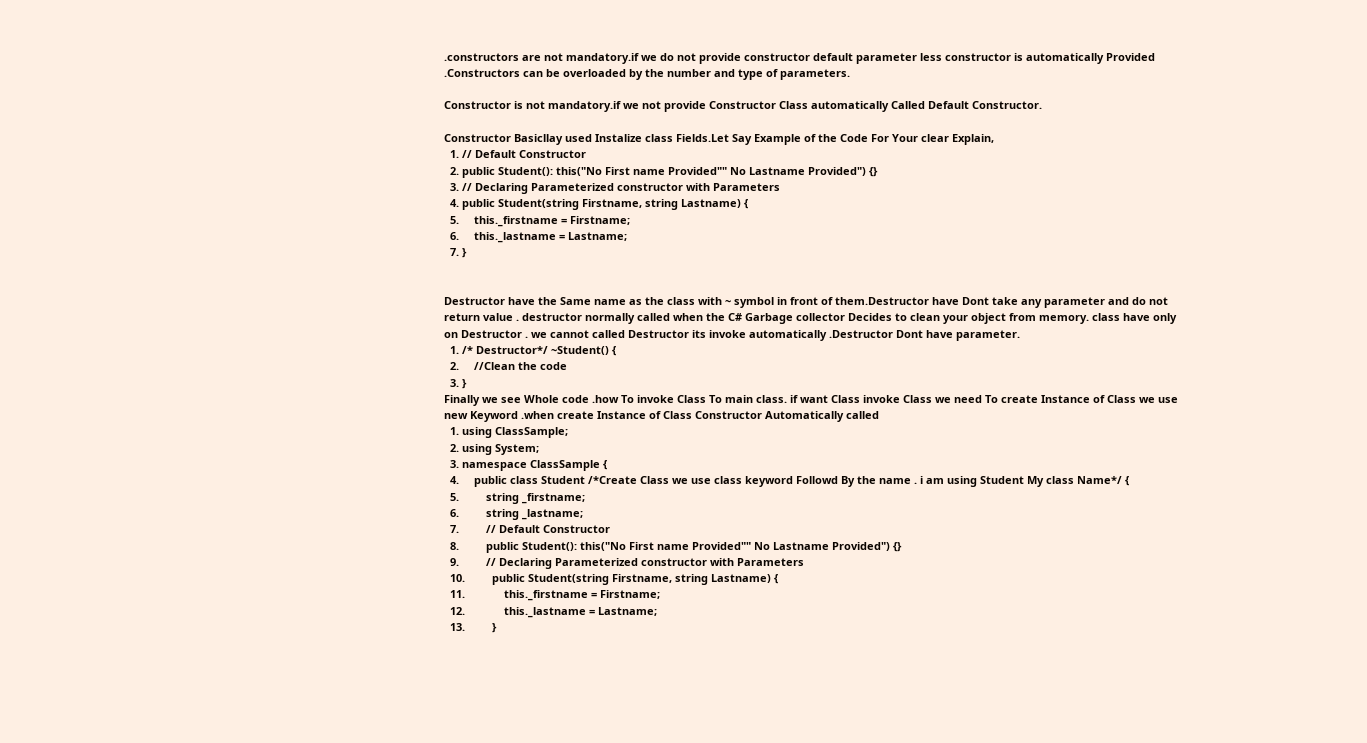.constructors are not mandatory.if we do not provide constructor default parameter less constructor is automatically Provided .Constructors can be overloaded by the number and type of parameters.

Constructor is not mandatory.if we not provide Constructor Class automatically Called Default Constructor.

Constructor Basicllay used Instalize class Fields.Let Say Example of the Code For Your clear Explain,
  1. // Default Constructor
  2. public Student(): this("No First name Provided"" No Lastname Provided") {}
  3. // Declaring Parameterized constructor with Parameters
  4. public Student(string Firstname, string Lastname) {
  5.     this._firstname = Firstname;
  6.     this._lastname = Lastname;
  7. }


Destructor have the Same name as the class with ~ symbol in front of them.Destructor have Dont take any parameter and do not return value . destructor normally called when the C# Garbage collector Decides to clean your object from memory. class have only on Destructor . we cannot called Destructor its invoke automatically .Destructor Dont have parameter.
  1. /* Destructor*/ ~Student() {
  2.     //Clean the code
  3. }
Finally we see Whole code .how To invoke Class To main class. if want Class invoke Class we need To create Instance of Class we use new Keyword .when create Instance of Class Constructor Automatically called
  1. using ClassSample;
  2. using System;
  3. namespace ClassSample {
  4.     public class Student /*Create Class we use class keyword Followd By the name . i am using Student My class Name*/ {
  5.         string _firstname;
  6.         string _lastname;
  7.         // Default Constructor
  8.         public Student(): this("No First name Provided"" No Lastname Provided") {}
  9.         // Declaring Parameterized constructor with Parameters
  10.         public Student(string Firstname, string Lastname) {
  11.             this._firstname = Firstname;
  12.             this._lastname = Lastname;
  13.         }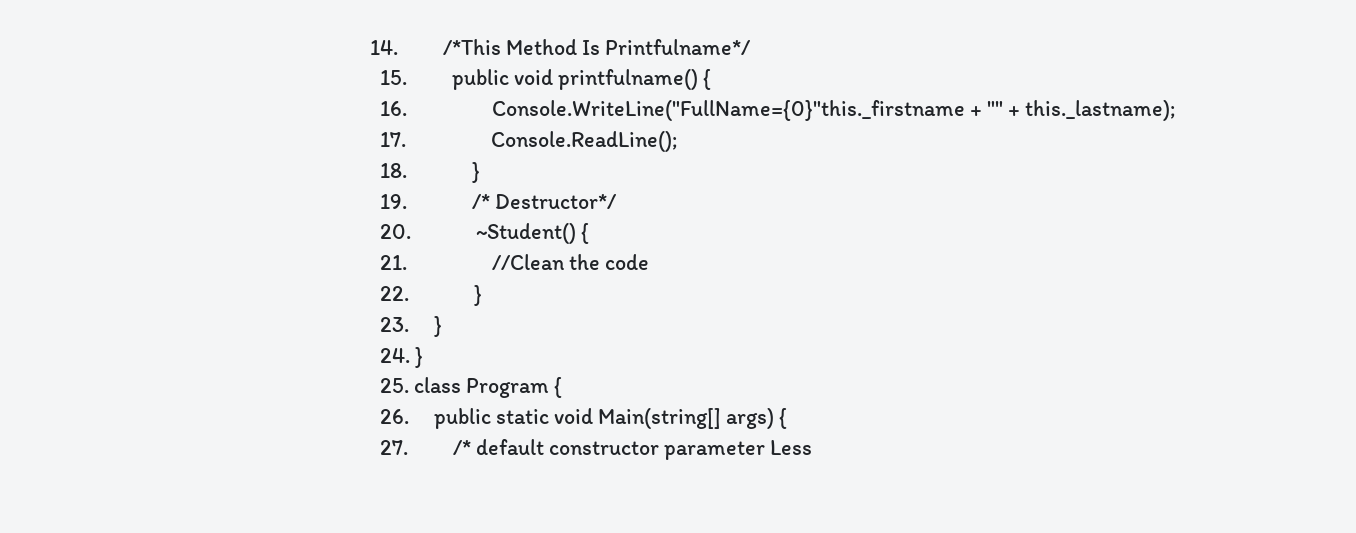14.         /*This Method Is Printfulname*/
  15.         public void printfulname() {
  16.                 Console.WriteLine("FullName={0}"this._firstname + "" + this._lastname);
  17.                 Console.ReadLine();
  18.             }
  19.             /* Destructor*/
  20.             ~Student() {
  21.                 //Clean the code
  22.             }
  23.     }
  24. }
  25. class Program {
  26.     public static void Main(string[] args) {
  27.         /* default constructor parameter Less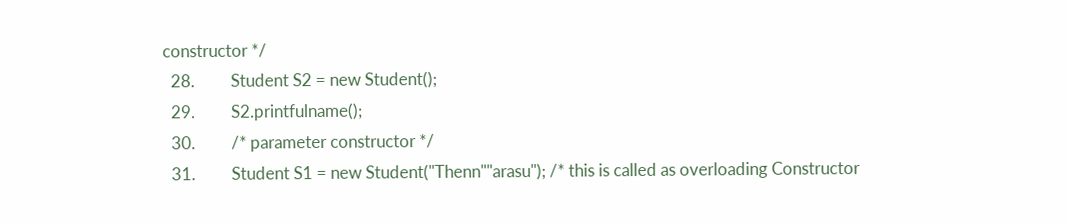constructor */
  28.         Student S2 = new Student();
  29.         S2.printfulname();
  30.         /* parameter constructor */
  31.         Student S1 = new Student("Thenn""arasu"); /* this is called as overloading Constructor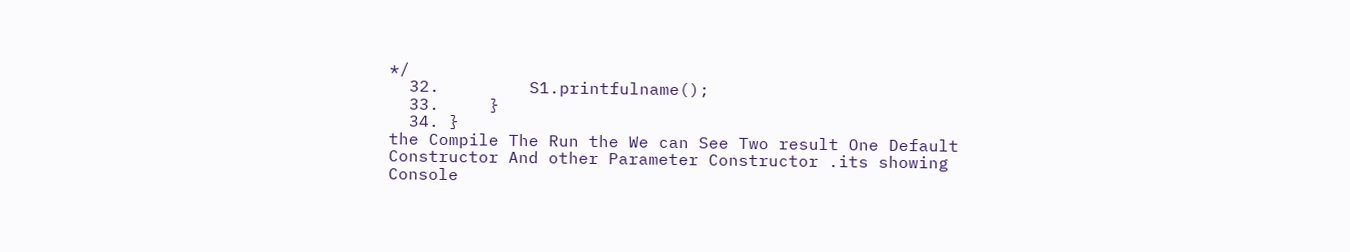*/
  32.         S1.printfulname();
  33.     }
  34. }
the Compile The Run the We can See Two result One Default Constructor And other Parameter Constructor .its showing Console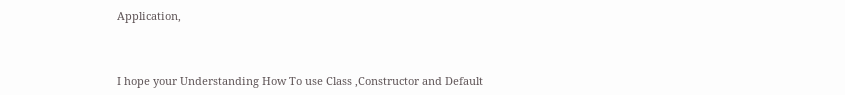Application,



I hope your Understanding How To use Class ,Constructor and Default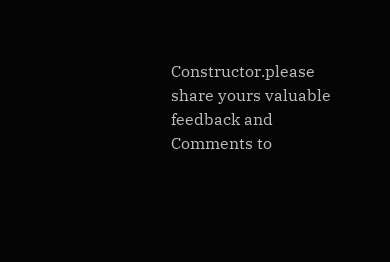Constructor.please share yours valuable feedback and Comments to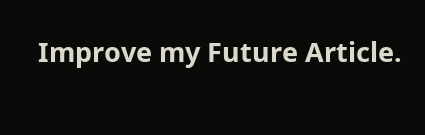Improve my Future Article.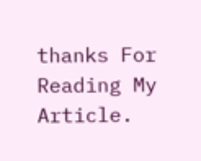thanks For Reading My Article.